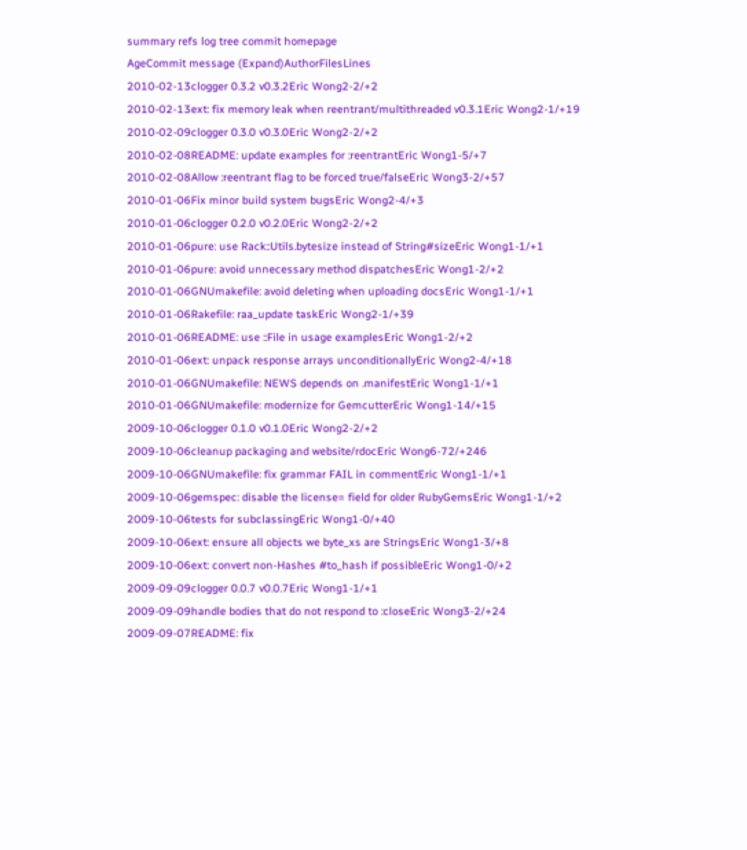summary refs log tree commit homepage
AgeCommit message (Expand)AuthorFilesLines
2010-02-13clogger 0.3.2 v0.3.2Eric Wong2-2/+2
2010-02-13ext: fix memory leak when reentrant/multithreaded v0.3.1Eric Wong2-1/+19
2010-02-09clogger 0.3.0 v0.3.0Eric Wong2-2/+2
2010-02-08README: update examples for :reentrantEric Wong1-5/+7
2010-02-08Allow :reentrant flag to be forced true/falseEric Wong3-2/+57
2010-01-06Fix minor build system bugsEric Wong2-4/+3
2010-01-06clogger 0.2.0 v0.2.0Eric Wong2-2/+2
2010-01-06pure: use Rack::Utils.bytesize instead of String#sizeEric Wong1-1/+1
2010-01-06pure: avoid unnecessary method dispatchesEric Wong1-2/+2
2010-01-06GNUmakefile: avoid deleting when uploading docsEric Wong1-1/+1
2010-01-06Rakefile: raa_update taskEric Wong2-1/+39
2010-01-06README: use ::File in usage examplesEric Wong1-2/+2
2010-01-06ext: unpack response arrays unconditionallyEric Wong2-4/+18
2010-01-06GNUmakefile: NEWS depends on .manifestEric Wong1-1/+1
2010-01-06GNUmakefile: modernize for GemcutterEric Wong1-14/+15
2009-10-06clogger 0.1.0 v0.1.0Eric Wong2-2/+2
2009-10-06cleanup packaging and website/rdocEric Wong6-72/+246
2009-10-06GNUmakefile: fix grammar FAIL in commentEric Wong1-1/+1
2009-10-06gemspec: disable the license= field for older RubyGemsEric Wong1-1/+2
2009-10-06tests for subclassingEric Wong1-0/+40
2009-10-06ext: ensure all objects we byte_xs are StringsEric Wong1-3/+8
2009-10-06ext: convert non-Hashes #to_hash if possibleEric Wong1-0/+2
2009-09-09clogger 0.0.7 v0.0.7Eric Wong1-1/+1
2009-09-09handle bodies that do not respond to :closeEric Wong3-2/+24
2009-09-07README: fix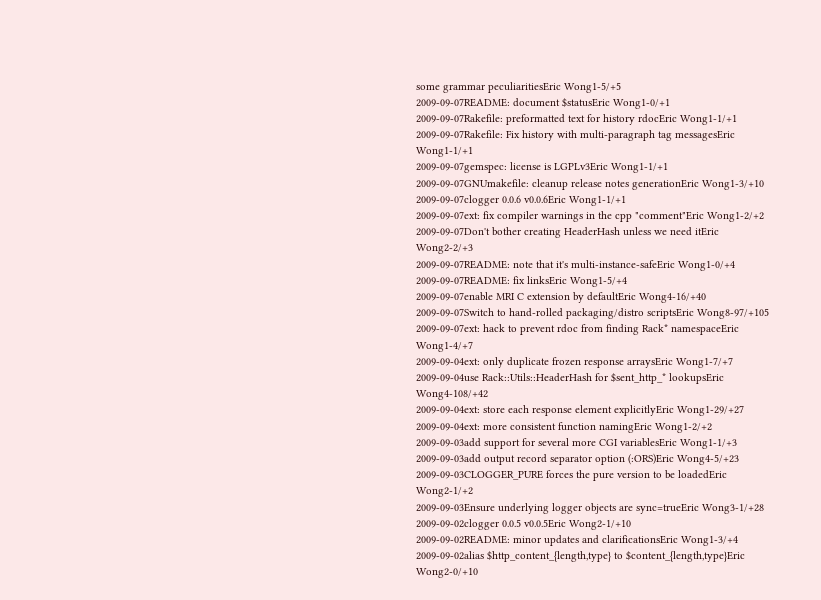some grammar peculiaritiesEric Wong1-5/+5
2009-09-07README: document $statusEric Wong1-0/+1
2009-09-07Rakefile: preformatted text for history rdocEric Wong1-1/+1
2009-09-07Rakefile: Fix history with multi-paragraph tag messagesEric Wong1-1/+1
2009-09-07gemspec: license is LGPLv3Eric Wong1-1/+1
2009-09-07GNUmakefile: cleanup release notes generationEric Wong1-3/+10
2009-09-07clogger 0.0.6 v0.0.6Eric Wong1-1/+1
2009-09-07ext: fix compiler warnings in the cpp "comment"Eric Wong1-2/+2
2009-09-07Don't bother creating HeaderHash unless we need itEric Wong2-2/+3
2009-09-07README: note that it's multi-instance-safeEric Wong1-0/+4
2009-09-07README: fix linksEric Wong1-5/+4
2009-09-07enable MRI C extension by defaultEric Wong4-16/+40
2009-09-07Switch to hand-rolled packaging/distro scriptsEric Wong8-97/+105
2009-09-07ext: hack to prevent rdoc from finding Rack* namespaceEric Wong1-4/+7
2009-09-04ext: only duplicate frozen response arraysEric Wong1-7/+7
2009-09-04use Rack::Utils::HeaderHash for $sent_http_* lookupsEric Wong4-108/+42
2009-09-04ext: store each response element explicitlyEric Wong1-29/+27
2009-09-04ext: more consistent function namingEric Wong1-2/+2
2009-09-03add support for several more CGI variablesEric Wong1-1/+3
2009-09-03add output record separator option (:ORS)Eric Wong4-5/+23
2009-09-03CLOGGER_PURE forces the pure version to be loadedEric Wong2-1/+2
2009-09-03Ensure underlying logger objects are sync=trueEric Wong3-1/+28
2009-09-02clogger 0.0.5 v0.0.5Eric Wong2-1/+10
2009-09-02README: minor updates and clarificationsEric Wong1-3/+4
2009-09-02alias $http_content_{length,type} to $content_{length,type}Eric Wong2-0/+10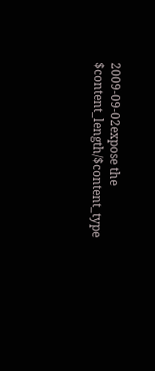2009-09-02expose the $content_length/$content_type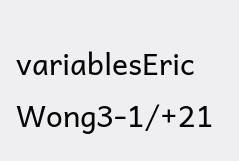variablesEric Wong3-1/+21